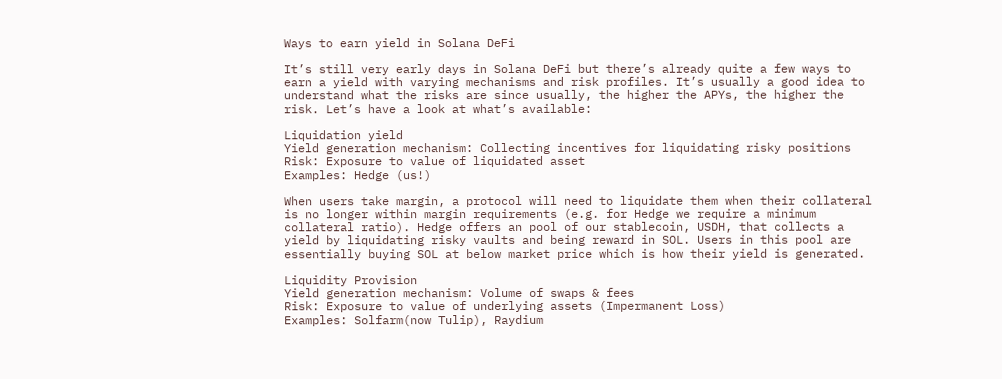Ways to earn yield in Solana DeFi

It’s still very early days in Solana DeFi but there’s already quite a few ways to earn a yield with varying mechanisms and risk profiles. It’s usually a good idea to understand what the risks are since usually, the higher the APYs, the higher the risk. Let’s have a look at what’s available:

Liquidation yield
Yield generation mechanism: Collecting incentives for liquidating risky positions
Risk: Exposure to value of liquidated asset
Examples: Hedge (us!)

When users take margin, a protocol will need to liquidate them when their collateral is no longer within margin requirements (e.g. for Hedge we require a minimum collateral ratio). Hedge offers an pool of our stablecoin, USDH, that collects a yield by liquidating risky vaults and being reward in SOL. Users in this pool are essentially buying SOL at below market price which is how their yield is generated.

Liquidity Provision
Yield generation mechanism: Volume of swaps & fees
Risk: Exposure to value of underlying assets (Impermanent Loss)
Examples: Solfarm(now Tulip), Raydium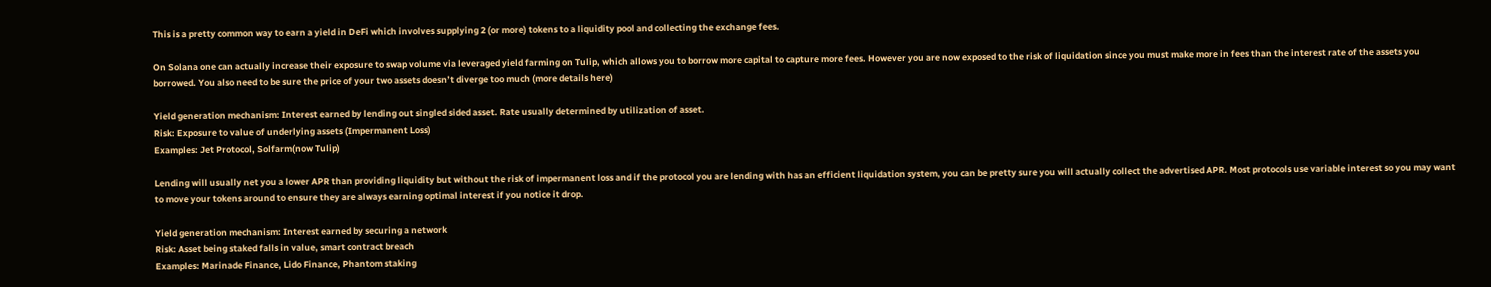This is a pretty common way to earn a yield in DeFi which involves supplying 2 (or more) tokens to a liquidity pool and collecting the exchange fees.

On Solana one can actually increase their exposure to swap volume via leveraged yield farming on Tulip, which allows you to borrow more capital to capture more fees. However you are now exposed to the risk of liquidation since you must make more in fees than the interest rate of the assets you borrowed. You also need to be sure the price of your two assets doesn’t diverge too much (more details here)

Yield generation mechanism: Interest earned by lending out singled sided asset. Rate usually determined by utilization of asset.
Risk: Exposure to value of underlying assets (Impermanent Loss)
Examples: Jet Protocol, Solfarm(now Tulip)

Lending will usually net you a lower APR than providing liquidity but without the risk of impermanent loss and if the protocol you are lending with has an efficient liquidation system, you can be pretty sure you will actually collect the advertised APR. Most protocols use variable interest so you may want to move your tokens around to ensure they are always earning optimal interest if you notice it drop.

Yield generation mechanism: Interest earned by securing a network
Risk: Asset being staked falls in value, smart contract breach
Examples: Marinade Finance, Lido Finance, Phantom staking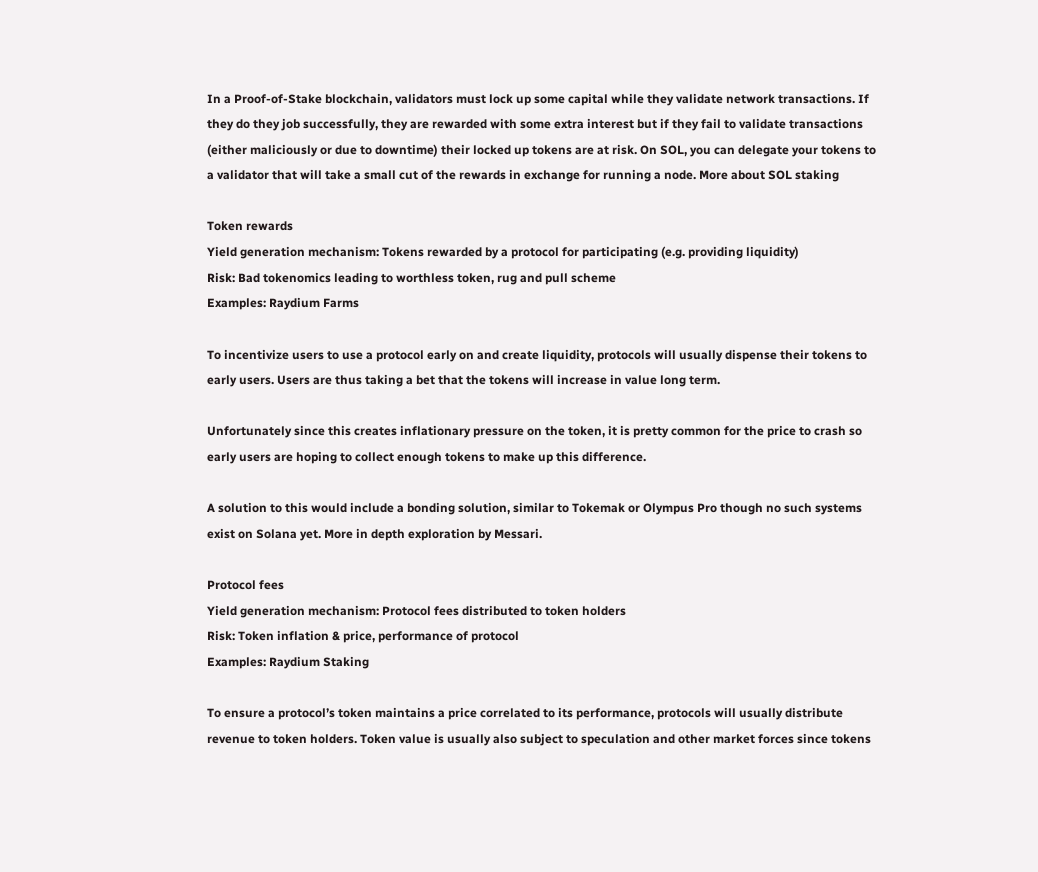In a Proof-of-Stake blockchain, validators must lock up some capital while they validate network transactions. If they do they job successfully, they are rewarded with some extra interest but if they fail to validate transactions (either maliciously or due to downtime) their locked up tokens are at risk. On SOL, you can delegate your tokens to a validator that will take a small cut of the rewards in exchange for running a node. More about SOL staking

Token rewards
Yield generation mechanism: Tokens rewarded by a protocol for participating (e.g. providing liquidity)
Risk: Bad tokenomics leading to worthless token, rug and pull scheme
Examples: Raydium Farms

To incentivize users to use a protocol early on and create liquidity, protocols will usually dispense their tokens to early users. Users are thus taking a bet that the tokens will increase in value long term.

Unfortunately since this creates inflationary pressure on the token, it is pretty common for the price to crash so early users are hoping to collect enough tokens to make up this difference.

A solution to this would include a bonding solution, similar to Tokemak or Olympus Pro though no such systems exist on Solana yet. More in depth exploration by Messari.

Protocol fees
Yield generation mechanism: Protocol fees distributed to token holders
Risk: Token inflation & price, performance of protocol
Examples: Raydium Staking

To ensure a protocol’s token maintains a price correlated to its performance, protocols will usually distribute revenue to token holders. Token value is usually also subject to speculation and other market forces since tokens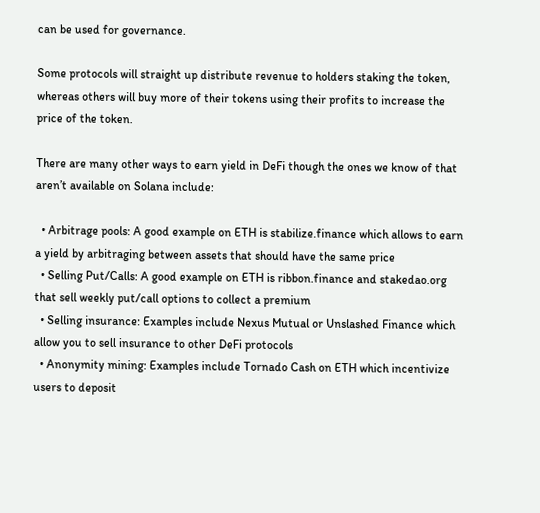can be used for governance.

Some protocols will straight up distribute revenue to holders staking the token, whereas others will buy more of their tokens using their profits to increase the price of the token.

There are many other ways to earn yield in DeFi though the ones we know of that aren’t available on Solana include:

  • Arbitrage pools: A good example on ETH is stabilize.finance which allows to earn a yield by arbitraging between assets that should have the same price
  • Selling Put/Calls: A good example on ETH is ribbon.finance and stakedao.org that sell weekly put/call options to collect a premium
  • Selling insurance: Examples include Nexus Mutual or Unslashed Finance which allow you to sell insurance to other DeFi protocols
  • Anonymity mining: Examples include Tornado Cash on ETH which incentivize users to deposit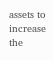assets to increase the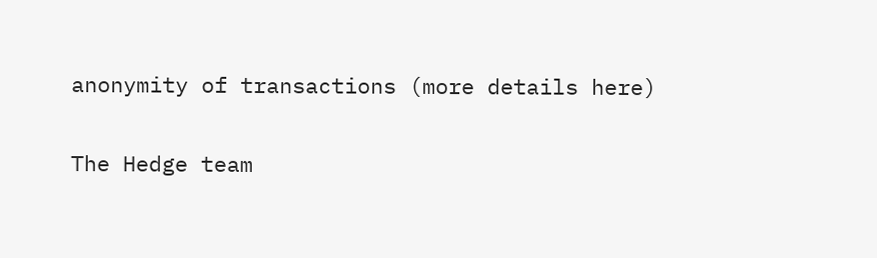anonymity of transactions (more details here)

The Hedge team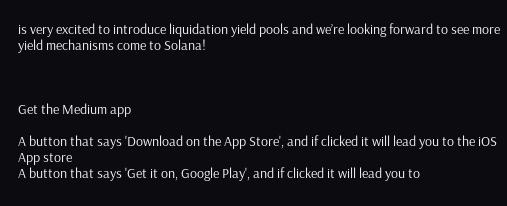is very excited to introduce liquidation yield pools and we’re looking forward to see more yield mechanisms come to Solana!



Get the Medium app

A button that says 'Download on the App Store', and if clicked it will lead you to the iOS App store
A button that says 'Get it on, Google Play', and if clicked it will lead you to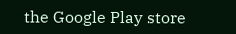the Google Play store